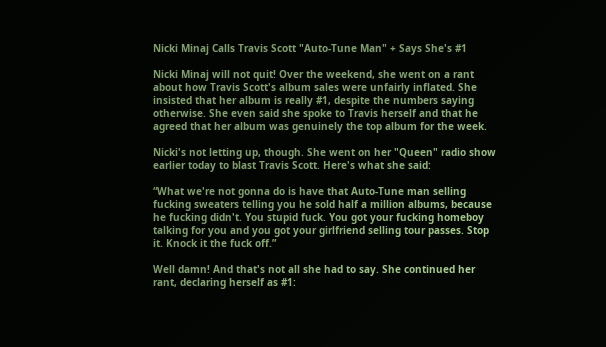Nicki Minaj Calls Travis Scott "Auto-Tune Man" + Says She's #1

Nicki Minaj will not quit! Over the weekend, she went on a rant about how Travis Scott's album sales were unfairly inflated. She insisted that her album is really #1, despite the numbers saying otherwise. She even said she spoke to Travis herself and that he agreed that her album was genuinely the top album for the week.

Nicki's not letting up, though. She went on her "Queen" radio show earlier today to blast Travis Scott. Here's what she said:

“What we're not gonna do is have that Auto-Tune man selling fucking sweaters telling you he sold half a million albums, because he fucking didn't. You stupid fuck. You got your fucking homeboy talking for you and you got your girlfriend selling tour passes. Stop it. Knock it the fuck off.”

Well damn! And that's not all she had to say. She continued her rant, declaring herself as #1: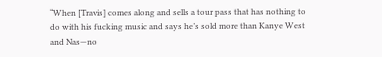“When [Travis] comes along and sells a tour pass that has nothing to do with his fucking music and says he’s sold more than Kanye West and Nas—no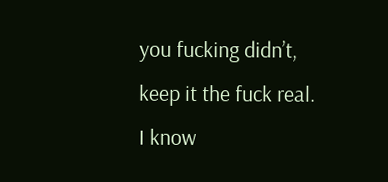you fucking didn’t, keep it the fuck real. I know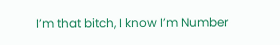I’m that bitch, I know I’m Number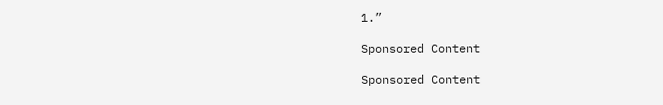1.”

Sponsored Content

Sponsored Content